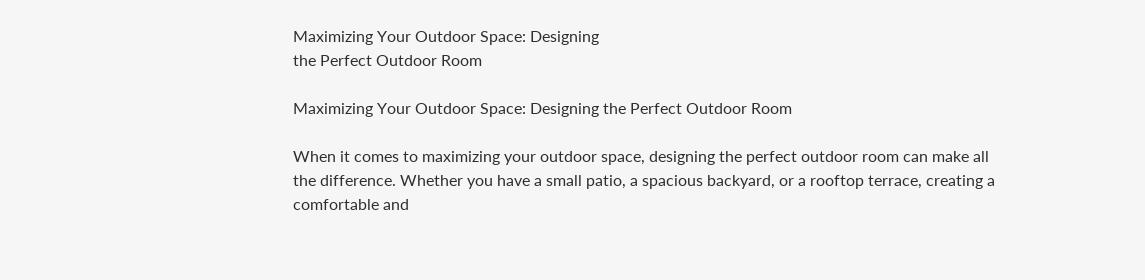Maximizing Your Outdoor Space: Designing
the Perfect Outdoor Room

Maximizing Your Outdoor Space: Designing the Perfect Outdoor Room

When it comes to maximizing your outdoor space, designing the perfect outdoor room can make all the difference. Whether you have a small patio, a spacious backyard, or a rooftop terrace, creating a comfortable and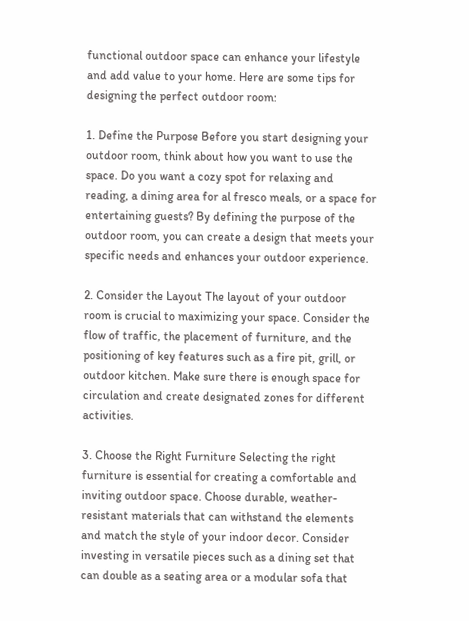functional outdoor space can enhance your lifestyle and add value to your home. Here are some tips for designing the perfect outdoor room:

1. Define the Purpose Before you start designing your outdoor room, think about how you want to use the space. Do you want a cozy spot for relaxing and reading, a dining area for al fresco meals, or a space for entertaining guests? By defining the purpose of the outdoor room, you can create a design that meets your specific needs and enhances your outdoor experience.

2. Consider the Layout The layout of your outdoor room is crucial to maximizing your space. Consider the flow of traffic, the placement of furniture, and the positioning of key features such as a fire pit, grill, or outdoor kitchen. Make sure there is enough space for circulation and create designated zones for different activities.

3. Choose the Right Furniture Selecting the right furniture is essential for creating a comfortable and inviting outdoor space. Choose durable, weather-resistant materials that can withstand the elements and match the style of your indoor decor. Consider investing in versatile pieces such as a dining set that can double as a seating area or a modular sofa that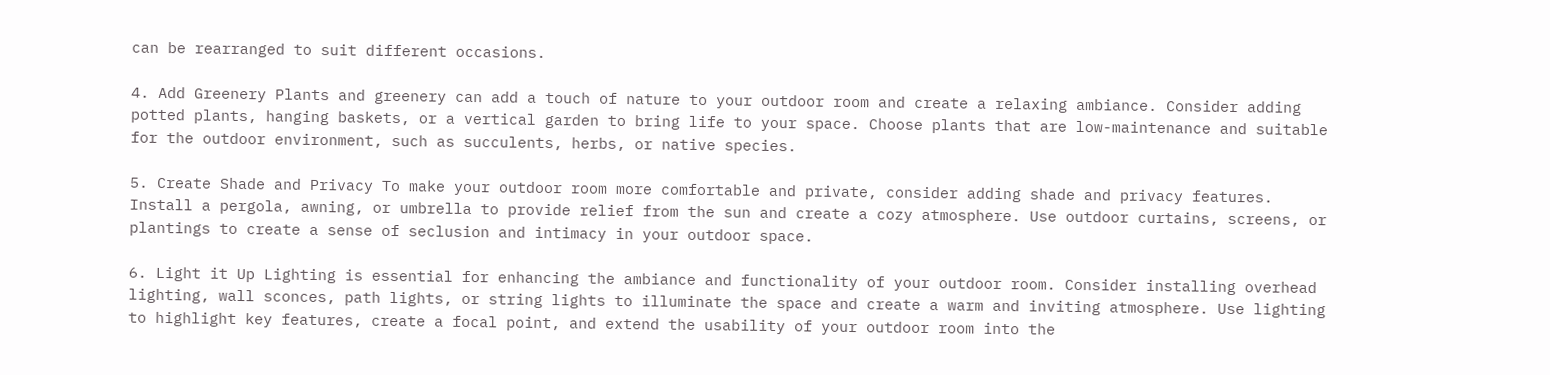can be rearranged to suit different occasions.

4. Add Greenery Plants and greenery can add a touch of nature to your outdoor room and create a relaxing ambiance. Consider adding potted plants, hanging baskets, or a vertical garden to bring life to your space. Choose plants that are low-maintenance and suitable for the outdoor environment, such as succulents, herbs, or native species.

5. Create Shade and Privacy To make your outdoor room more comfortable and private, consider adding shade and privacy features. Install a pergola, awning, or umbrella to provide relief from the sun and create a cozy atmosphere. Use outdoor curtains, screens, or plantings to create a sense of seclusion and intimacy in your outdoor space.

6. Light it Up Lighting is essential for enhancing the ambiance and functionality of your outdoor room. Consider installing overhead lighting, wall sconces, path lights, or string lights to illuminate the space and create a warm and inviting atmosphere. Use lighting to highlight key features, create a focal point, and extend the usability of your outdoor room into the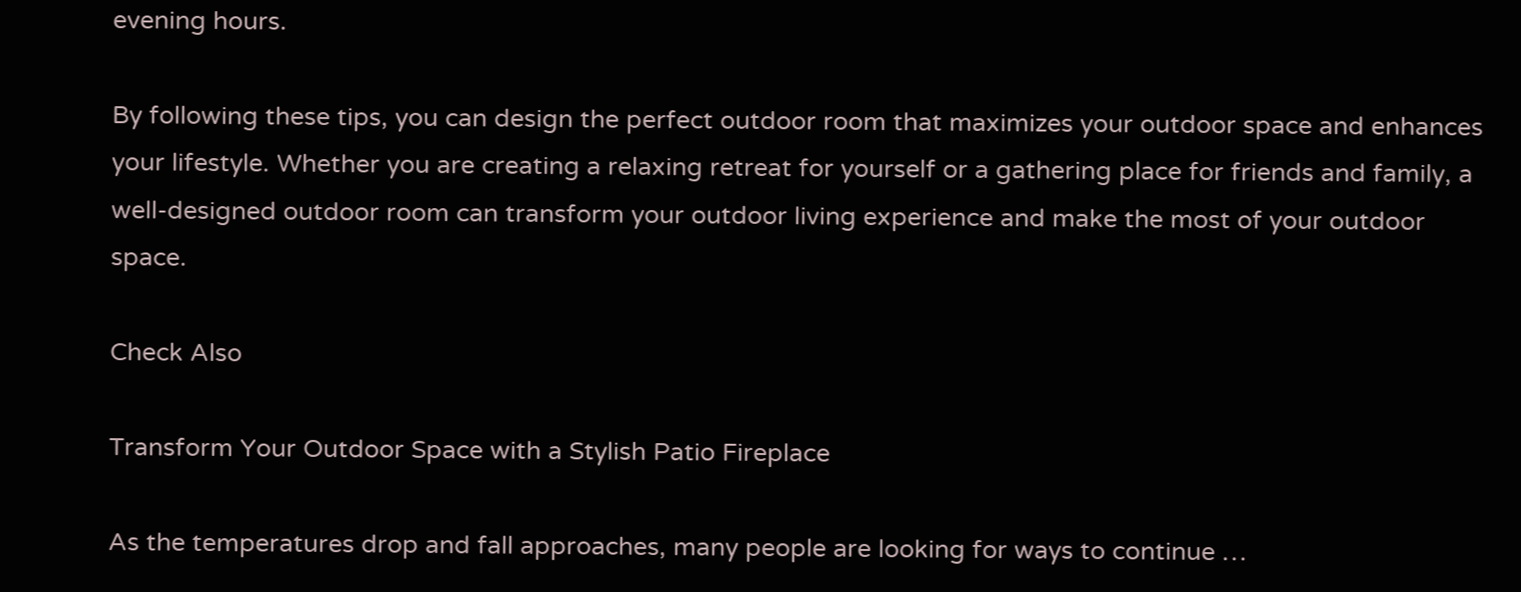evening hours.

By following these tips, you can design the perfect outdoor room that maximizes your outdoor space and enhances your lifestyle. Whether you are creating a relaxing retreat for yourself or a gathering place for friends and family, a well-designed outdoor room can transform your outdoor living experience and make the most of your outdoor space.

Check Also

Transform Your Outdoor Space with a Stylish Patio Fireplace

As the temperatures drop and fall approaches, many people are looking for ways to continue …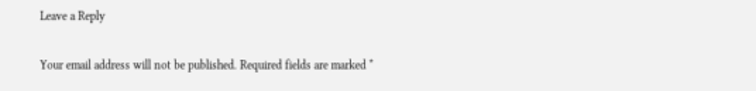Leave a Reply

Your email address will not be published. Required fields are marked *